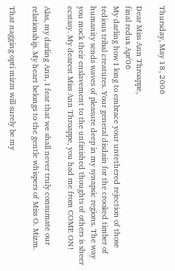Thursday, May 18, 2006

Dear Miss Ann Throappe,
final redux Apr'06
My darling how I long to embrace your untethered rejection of those tedious tribal creatures. Your general disdain for the crooked timber of humanity sends waves of pleasure deep in my synapsic regions. The way you mock their enslavement to the unfinished thoughts of others is sheer ecstasy. My dearest Miss Ann Throappe, you had me from COME ON!

Alas, my darling Ann, I fear that we shall never truly consumate our relationship. My heart belongs to the gentle whispers of Miss O. Mizm.

That nagging opti mizm will surely be my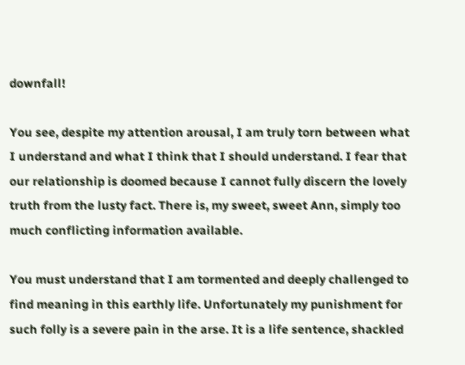downfall!

You see, despite my attention arousal, I am truly torn between what I understand and what I think that I should understand. I fear that our relationship is doomed because I cannot fully discern the lovely truth from the lusty fact. There is, my sweet, sweet Ann, simply too much conflicting information available.

You must understand that I am tormented and deeply challenged to find meaning in this earthly life. Unfortunately my punishment for such folly is a severe pain in the arse. It is a life sentence, shackled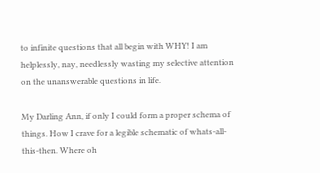to infinite questions that all begin with WHY! I am helplessly, nay, needlessly wasting my selective attention on the unanswerable questions in life.

My Darling Ann, if only I could form a proper schema of things. How I crave for a legible schematic of whats-all-this-then. Where oh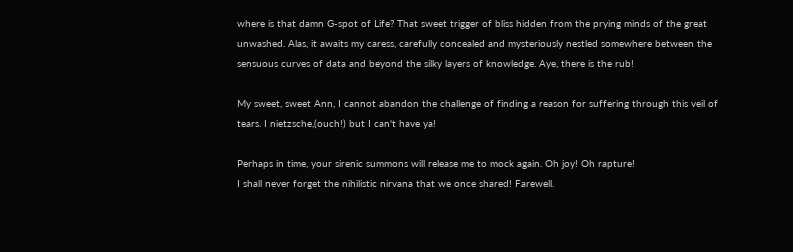where is that damn G-spot of Life? That sweet trigger of bliss hidden from the prying minds of the great unwashed. Alas, it awaits my caress, carefully concealed and mysteriously nestled somewhere between the sensuous curves of data and beyond the silky layers of knowledge. Aye, there is the rub!

My sweet, sweet Ann, I cannot abandon the challenge of finding a reason for suffering through this veil of tears. I nietzsche,(ouch!) but I can't have ya!

Perhaps in time, your sirenic summons will release me to mock again. Oh joy! Oh rapture!
I shall never forget the nihilistic nirvana that we once shared! Farewell.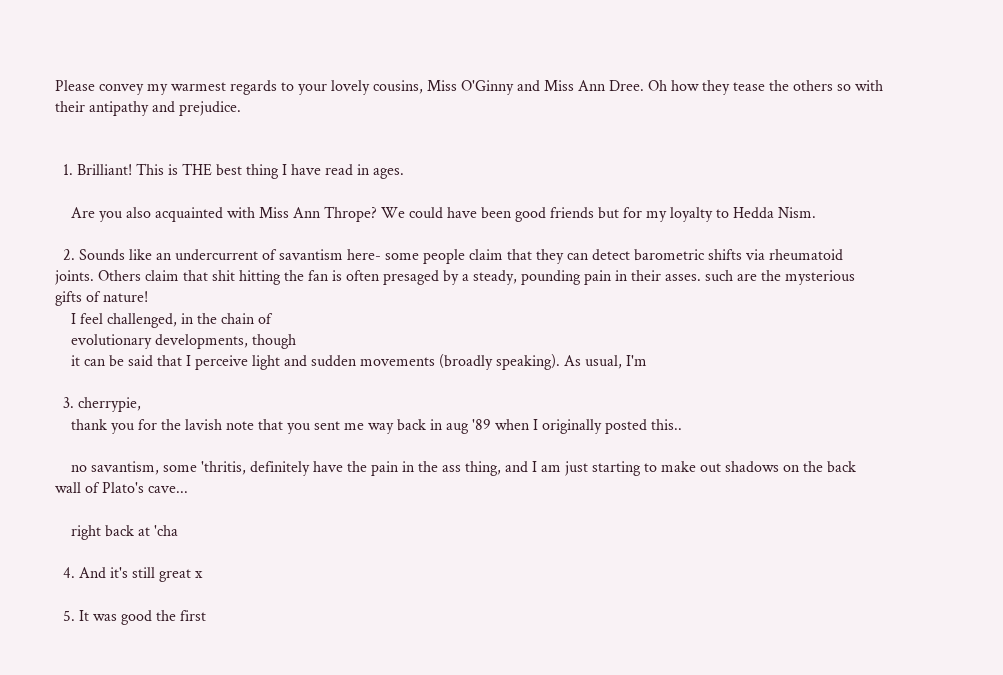Please convey my warmest regards to your lovely cousins, Miss O'Ginny and Miss Ann Dree. Oh how they tease the others so with their antipathy and prejudice.


  1. Brilliant! This is THE best thing I have read in ages.

    Are you also acquainted with Miss Ann Thrope? We could have been good friends but for my loyalty to Hedda Nism.

  2. Sounds like an undercurrent of savantism here- some people claim that they can detect barometric shifts via rheumatoid joints. Others claim that shit hitting the fan is often presaged by a steady, pounding pain in their asses. such are the mysterious gifts of nature!
    I feel challenged, in the chain of
    evolutionary developments, though
    it can be said that I perceive light and sudden movements (broadly speaking). As usual, I'm

  3. cherrypie,
    thank you for the lavish note that you sent me way back in aug '89 when I originally posted this..

    no savantism, some 'thritis, definitely have the pain in the ass thing, and I am just starting to make out shadows on the back wall of Plato's cave...

    right back at 'cha

  4. And it's still great x

  5. It was good the first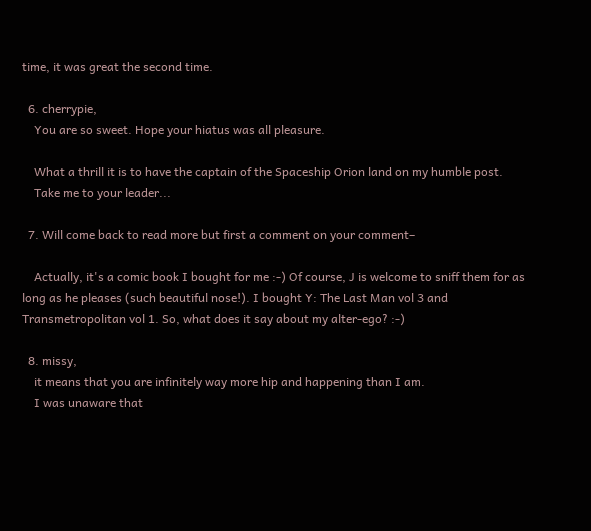time, it was great the second time.

  6. cherrypie,
    You are so sweet. Hope your hiatus was all pleasure.

    What a thrill it is to have the captain of the Spaceship Orion land on my humble post.
    Take me to your leader...

  7. Will come back to read more but first a comment on your comment–

    Actually, it's a comic book I bought for me :-) Of course, J is welcome to sniff them for as long as he pleases (such beautiful nose!). I bought Y: The Last Man vol 3 and Transmetropolitan vol 1. So, what does it say about my alter-ego? :-)

  8. missy,
    it means that you are infinitely way more hip and happening than I am.
    I was unaware that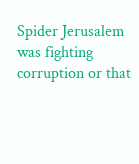Spider Jerusalem was fighting corruption or that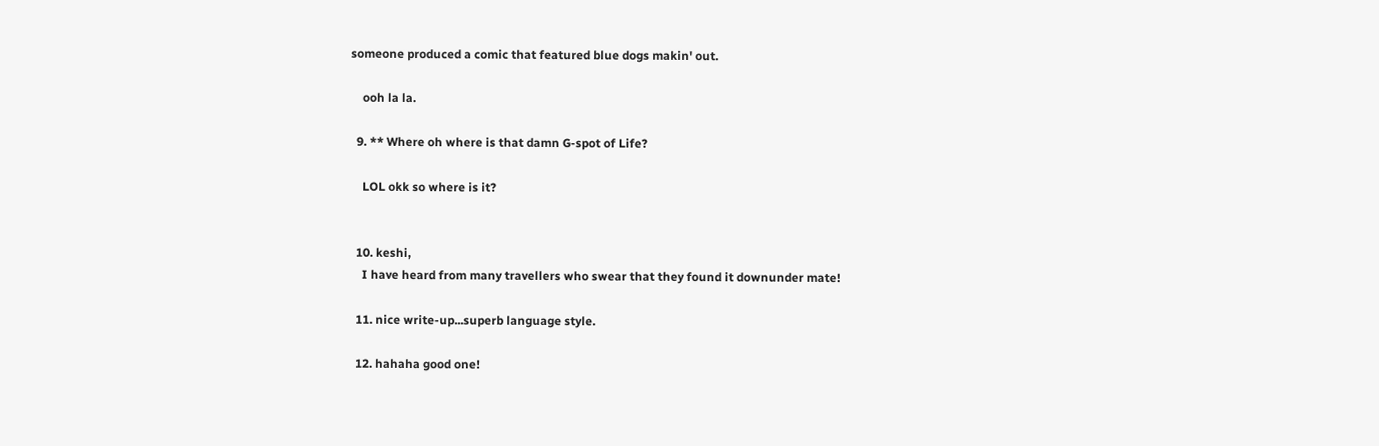someone produced a comic that featured blue dogs makin' out.

    ooh la la.

  9. ** Where oh where is that damn G-spot of Life?

    LOL okk so where is it?


  10. keshi,
    I have heard from many travellers who swear that they found it downunder mate!

  11. nice write-up...superb language style.

  12. hahaha good one!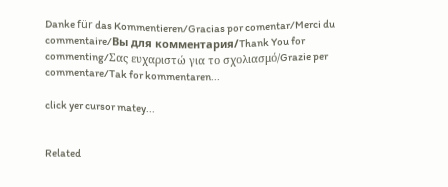Danke für das Kommentieren/Gracias por comentar/Merci du commentaire/Вы для комментария/Thank You for commenting/Σας ευχαριστώ για το σχολιασμό/Grazie per commentare/Tak for kommentaren...

click yer cursor matey...


Related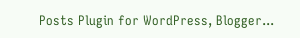Posts Plugin for WordPress, Blogger...